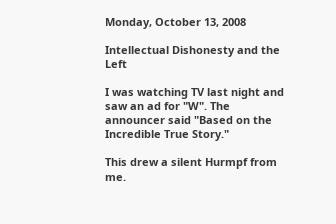Monday, October 13, 2008

Intellectual Dishonesty and the Left

I was watching TV last night and saw an ad for "W". The announcer said "Based on the Incredible True Story."

This drew a silent Hurmpf from me.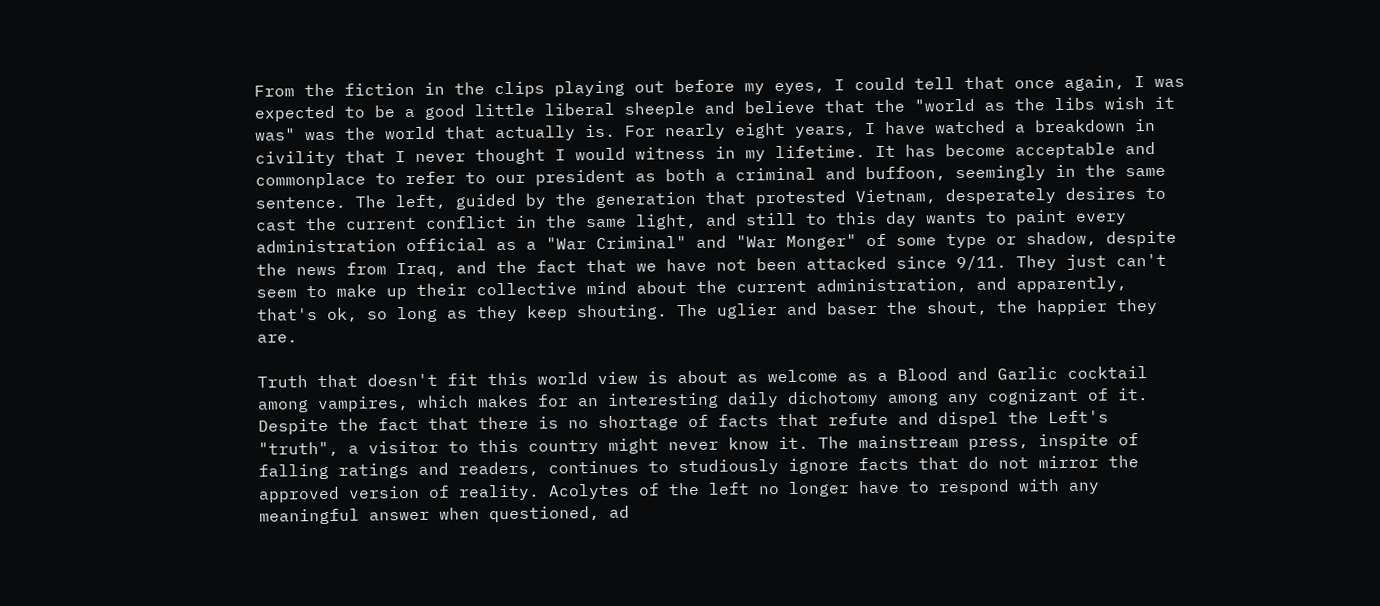From the fiction in the clips playing out before my eyes, I could tell that once again, I was expected to be a good little liberal sheeple and believe that the "world as the libs wish it was" was the world that actually is. For nearly eight years, I have watched a breakdown in civility that I never thought I would witness in my lifetime. It has become acceptable and commonplace to refer to our president as both a criminal and buffoon, seemingly in the same sentence. The left, guided by the generation that protested Vietnam, desperately desires to cast the current conflict in the same light, and still to this day wants to paint every administration official as a "War Criminal" and "War Monger" of some type or shadow, despite the news from Iraq, and the fact that we have not been attacked since 9/11. They just can't seem to make up their collective mind about the current administration, and apparently, that's ok, so long as they keep shouting. The uglier and baser the shout, the happier they are.

Truth that doesn't fit this world view is about as welcome as a Blood and Garlic cocktail among vampires, which makes for an interesting daily dichotomy among any cognizant of it. Despite the fact that there is no shortage of facts that refute and dispel the Left's "truth", a visitor to this country might never know it. The mainstream press, inspite of falling ratings and readers, continues to studiously ignore facts that do not mirror the approved version of reality. Acolytes of the left no longer have to respond with any meaningful answer when questioned, ad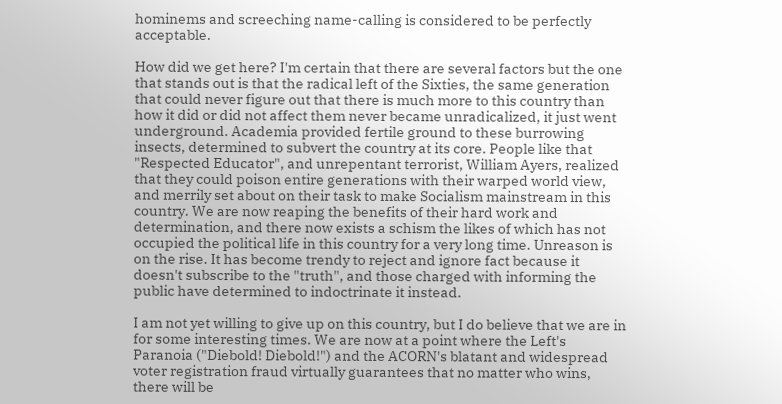hominems and screeching name-calling is considered to be perfectly acceptable.

How did we get here? I'm certain that there are several factors but the one that stands out is that the radical left of the Sixties, the same generation that could never figure out that there is much more to this country than how it did or did not affect them never became unradicalized, it just went underground. Academia provided fertile ground to these burrowing insects, determined to subvert the country at its core. People like that "Respected Educator", and unrepentant terrorist, William Ayers, realized that they could poison entire generations with their warped world view, and merrily set about on their task to make Socialism mainstream in this country. We are now reaping the benefits of their hard work and determination, and there now exists a schism the likes of which has not occupied the political life in this country for a very long time. Unreason is on the rise. It has become trendy to reject and ignore fact because it doesn't subscribe to the "truth", and those charged with informing the public have determined to indoctrinate it instead.

I am not yet willing to give up on this country, but I do believe that we are in for some interesting times. We are now at a point where the Left's Paranoia ("Diebold! Diebold!") and the ACORN's blatant and widespread voter registration fraud virtually guarantees that no matter who wins, there will be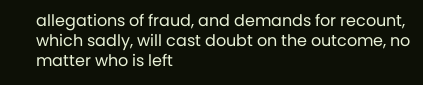allegations of fraud, and demands for recount, which sadly, will cast doubt on the outcome, no matter who is left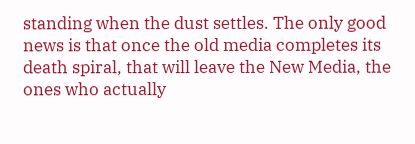standing when the dust settles. The only good news is that once the old media completes its death spiral, that will leave the New Media, the ones who actually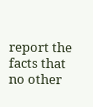report the facts that no other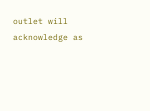outlet will acknowledge as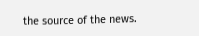the source of the news.